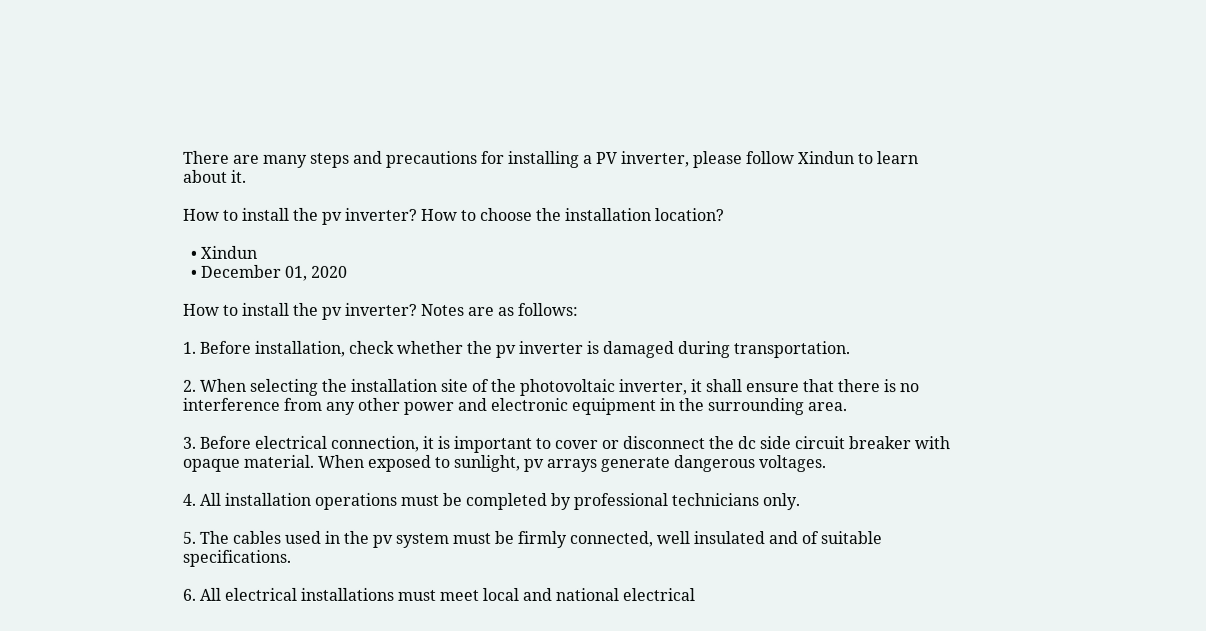There are many steps and precautions for installing a PV inverter, please follow Xindun to learn about it.

How to install the pv inverter? How to choose the installation location?

  • Xindun
  • December 01, 2020

How to install the pv inverter? Notes are as follows:

1. Before installation, check whether the pv inverter is damaged during transportation.

2. When selecting the installation site of the photovoltaic inverter, it shall ensure that there is no interference from any other power and electronic equipment in the surrounding area.

3. Before electrical connection, it is important to cover or disconnect the dc side circuit breaker with opaque material. When exposed to sunlight, pv arrays generate dangerous voltages.

4. All installation operations must be completed by professional technicians only.

5. The cables used in the pv system must be firmly connected, well insulated and of suitable specifications.

6. All electrical installations must meet local and national electrical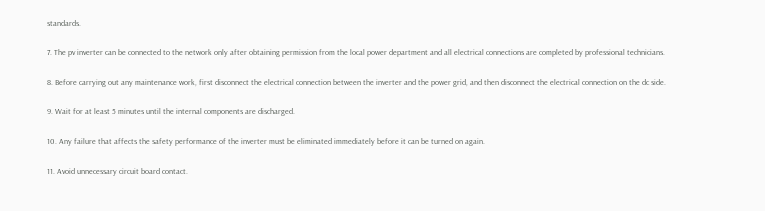standards.

7. The pv inverter can be connected to the network only after obtaining permission from the local power department and all electrical connections are completed by professional technicians.

8. Before carrying out any maintenance work, first disconnect the electrical connection between the inverter and the power grid, and then disconnect the electrical connection on the dc side.

9. Wait for at least 5 minutes until the internal components are discharged.

10. Any failure that affects the safety performance of the inverter must be eliminated immediately before it can be turned on again.

11. Avoid unnecessary circuit board contact.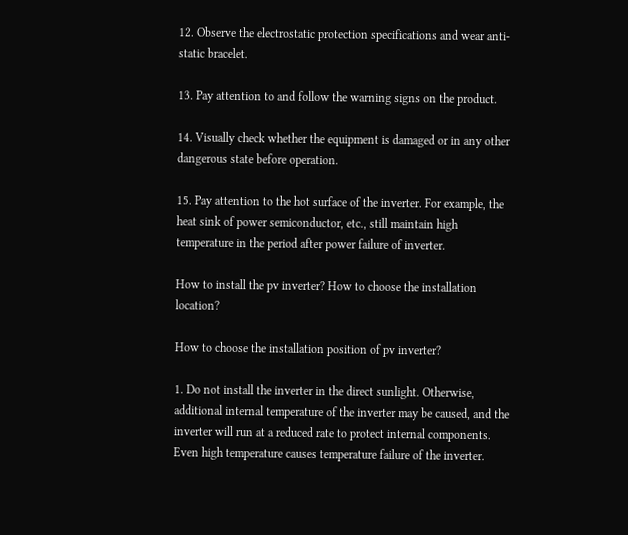12. Observe the electrostatic protection specifications and wear anti-static bracelet.

13. Pay attention to and follow the warning signs on the product.

14. Visually check whether the equipment is damaged or in any other dangerous state before operation.

15. Pay attention to the hot surface of the inverter. For example, the heat sink of power semiconductor, etc., still maintain high temperature in the period after power failure of inverter.

How to install the pv inverter? How to choose the installation location?

How to choose the installation position of pv inverter?

1. Do not install the inverter in the direct sunlight. Otherwise, additional internal temperature of the inverter may be caused, and the inverter will run at a reduced rate to protect internal components. Even high temperature causes temperature failure of the inverter.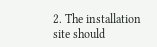2. The installation site should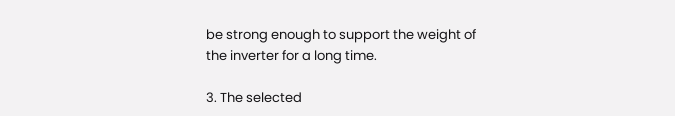be strong enough to support the weight of the inverter for a long time.

3. The selected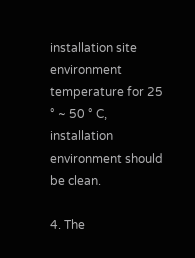installation site environment temperature for 25 ° ~ 50 ° C, installation environment should be clean.

4. The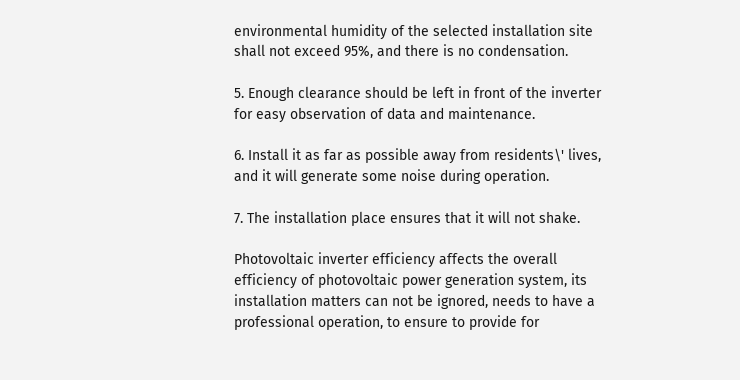environmental humidity of the selected installation site shall not exceed 95%, and there is no condensation.

5. Enough clearance should be left in front of the inverter for easy observation of data and maintenance.

6. Install it as far as possible away from residents\' lives, and it will generate some noise during operation.

7. The installation place ensures that it will not shake.

Photovoltaic inverter efficiency affects the overall efficiency of photovoltaic power generation system, its installation matters can not be ignored, needs to have a professional operation, to ensure to provide for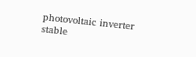photovoltaic inverter stable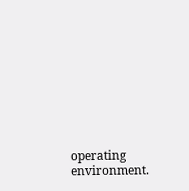operating environment.